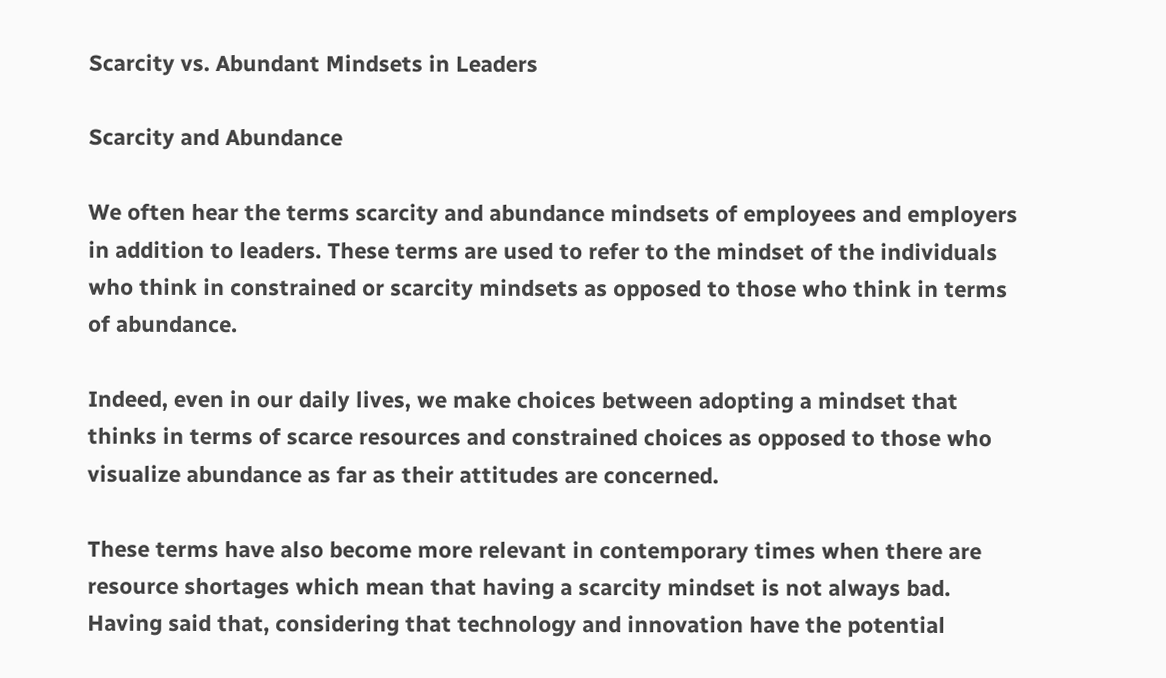Scarcity vs. Abundant Mindsets in Leaders

Scarcity and Abundance

We often hear the terms scarcity and abundance mindsets of employees and employers in addition to leaders. These terms are used to refer to the mindset of the individuals who think in constrained or scarcity mindsets as opposed to those who think in terms of abundance.

Indeed, even in our daily lives, we make choices between adopting a mindset that thinks in terms of scarce resources and constrained choices as opposed to those who visualize abundance as far as their attitudes are concerned.

These terms have also become more relevant in contemporary times when there are resource shortages which mean that having a scarcity mindset is not always bad. Having said that, considering that technology and innovation have the potential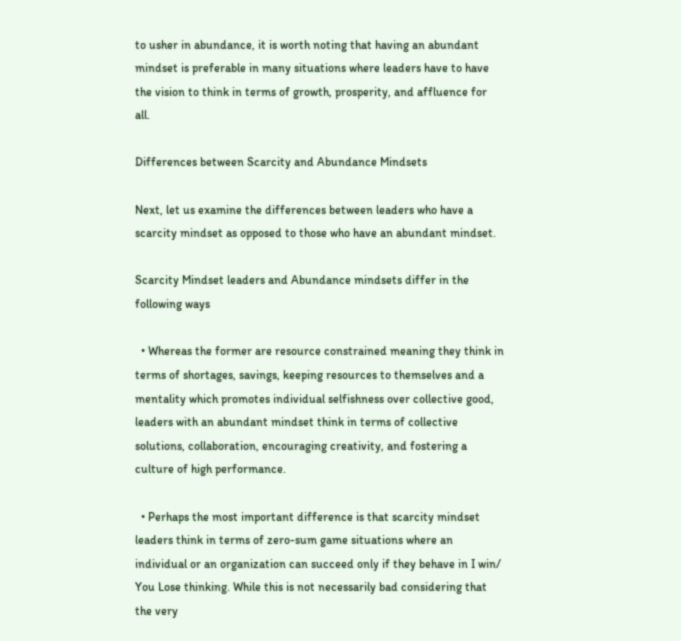to usher in abundance, it is worth noting that having an abundant mindset is preferable in many situations where leaders have to have the vision to think in terms of growth, prosperity, and affluence for all.

Differences between Scarcity and Abundance Mindsets

Next, let us examine the differences between leaders who have a scarcity mindset as opposed to those who have an abundant mindset.

Scarcity Mindset leaders and Abundance mindsets differ in the following ways

  • Whereas the former are resource constrained meaning they think in terms of shortages, savings, keeping resources to themselves and a mentality which promotes individual selfishness over collective good, leaders with an abundant mindset think in terms of collective solutions, collaboration, encouraging creativity, and fostering a culture of high performance.

  • Perhaps the most important difference is that scarcity mindset leaders think in terms of zero-sum game situations where an individual or an organization can succeed only if they behave in I win/ You Lose thinking. While this is not necessarily bad considering that the very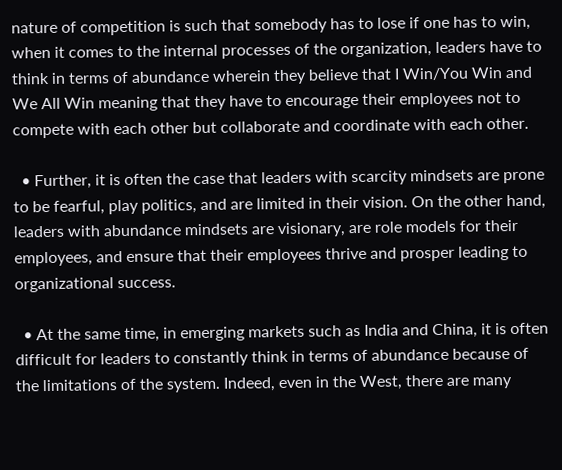nature of competition is such that somebody has to lose if one has to win, when it comes to the internal processes of the organization, leaders have to think in terms of abundance wherein they believe that I Win/You Win and We All Win meaning that they have to encourage their employees not to compete with each other but collaborate and coordinate with each other.

  • Further, it is often the case that leaders with scarcity mindsets are prone to be fearful, play politics, and are limited in their vision. On the other hand, leaders with abundance mindsets are visionary, are role models for their employees, and ensure that their employees thrive and prosper leading to organizational success.

  • At the same time, in emerging markets such as India and China, it is often difficult for leaders to constantly think in terms of abundance because of the limitations of the system. Indeed, even in the West, there are many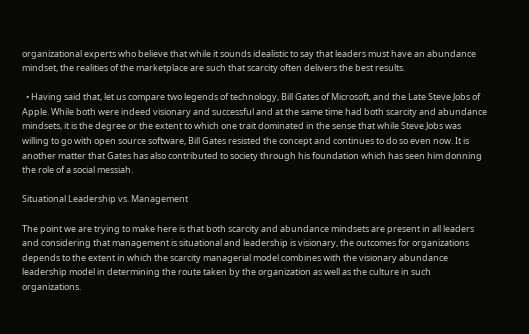organizational experts who believe that while it sounds idealistic to say that leaders must have an abundance mindset, the realities of the marketplace are such that scarcity often delivers the best results.

  • Having said that, let us compare two legends of technology, Bill Gates of Microsoft, and the Late Steve Jobs of Apple. While both were indeed visionary and successful and at the same time had both scarcity and abundance mindsets, it is the degree or the extent to which one trait dominated in the sense that while Steve Jobs was willing to go with open source software, Bill Gates resisted the concept and continues to do so even now. It is another matter that Gates has also contributed to society through his foundation which has seen him donning the role of a social messiah.

Situational Leadership vs. Management

The point we are trying to make here is that both scarcity and abundance mindsets are present in all leaders and considering that management is situational and leadership is visionary, the outcomes for organizations depends to the extent in which the scarcity managerial model combines with the visionary abundance leadership model in determining the route taken by the organization as well as the culture in such organizations.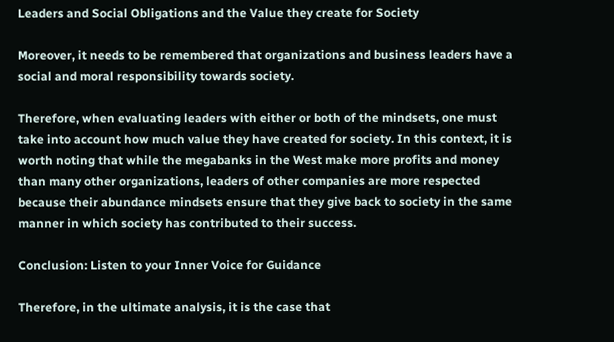Leaders and Social Obligations and the Value they create for Society

Moreover, it needs to be remembered that organizations and business leaders have a social and moral responsibility towards society.

Therefore, when evaluating leaders with either or both of the mindsets, one must take into account how much value they have created for society. In this context, it is worth noting that while the megabanks in the West make more profits and money than many other organizations, leaders of other companies are more respected because their abundance mindsets ensure that they give back to society in the same manner in which society has contributed to their success.

Conclusion: Listen to your Inner Voice for Guidance

Therefore, in the ultimate analysis, it is the case that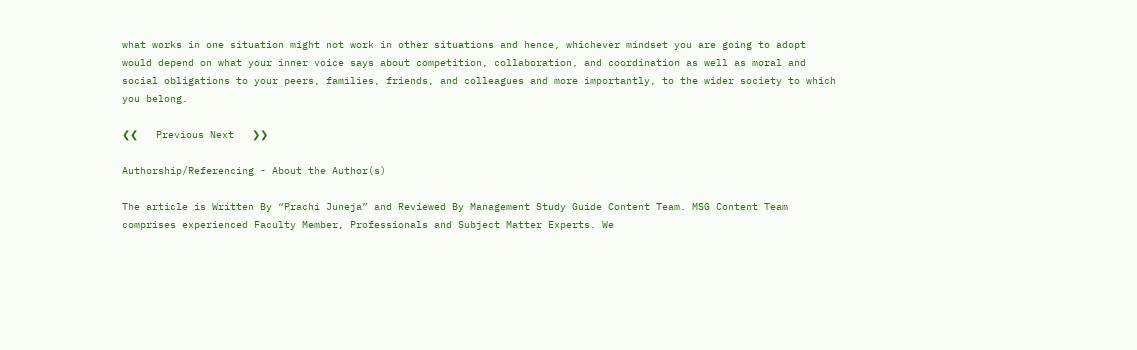what works in one situation might not work in other situations and hence, whichever mindset you are going to adopt would depend on what your inner voice says about competition, collaboration, and coordination as well as moral and social obligations to your peers, families, friends, and colleagues and more importantly, to the wider society to which you belong.

❮❮   Previous Next   ❯❯

Authorship/Referencing - About the Author(s)

The article is Written By “Prachi Juneja” and Reviewed By Management Study Guide Content Team. MSG Content Team comprises experienced Faculty Member, Professionals and Subject Matter Experts. We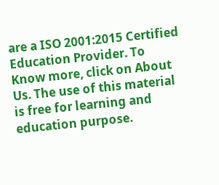are a ISO 2001:2015 Certified Education Provider. To Know more, click on About Us. The use of this material is free for learning and education purpose.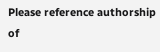Please reference authorship of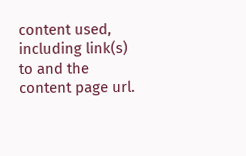content used, including link(s) to and the content page url.